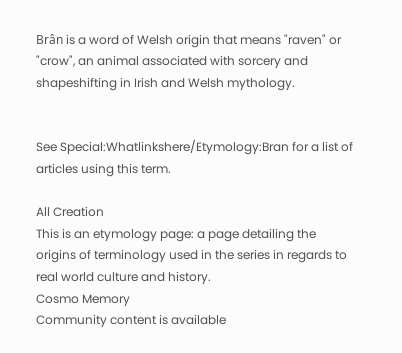Brân is a word of Welsh origin that means "raven" or "crow", an animal associated with sorcery and shapeshifting in Irish and Welsh mythology.


See Special:Whatlinkshere/Etymology:Bran for a list of articles using this term.

All Creation
This is an etymology page: a page detailing the origins of terminology used in the series in regards to real world culture and history.
Cosmo Memory
Community content is available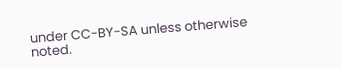under CC-BY-SA unless otherwise noted.